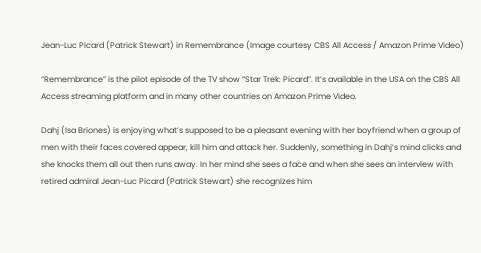Jean-Luc Picard (Patrick Stewart) in Remembrance (Image courtesy CBS All Access / Amazon Prime Video)

“Remembrance” is the pilot episode of the TV show “Star Trek: Picard”. It’s available in the USA on the CBS All Access streaming platform and in many other countries on Amazon Prime Video.

Dahj (Isa Briones) is enjoying what’s supposed to be a pleasant evening with her boyfriend when a group of men with their faces covered appear, kill him and attack her. Suddenly, something in Dahj’s mind clicks and she knocks them all out then runs away. In her mind she sees a face and when she sees an interview with retired admiral Jean-Luc Picard (Patrick Stewart) she recognizes him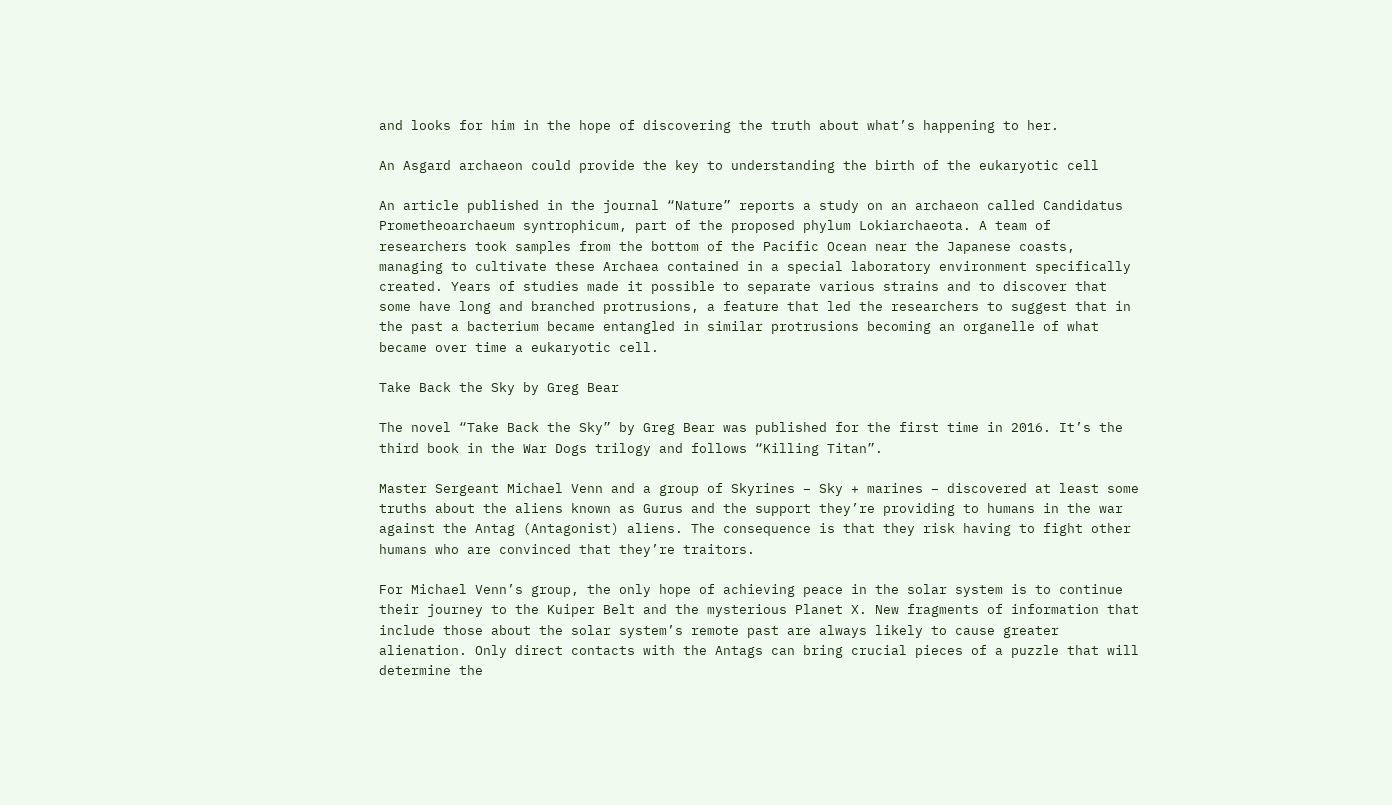and looks for him in the hope of discovering the truth about what’s happening to her.

An Asgard archaeon could provide the key to understanding the birth of the eukaryotic cell

An article published in the journal “Nature” reports a study on an archaeon called Candidatus Prometheoarchaeum syntrophicum, part of the proposed phylum Lokiarchaeota. A team of researchers took samples from the bottom of the Pacific Ocean near the Japanese coasts, managing to cultivate these Archaea contained in a special laboratory environment specifically created. Years of studies made it possible to separate various strains and to discover that some have long and branched protrusions, a feature that led the researchers to suggest that in the past a bacterium became entangled in similar protrusions becoming an organelle of what became over time a eukaryotic cell.

Take Back the Sky by Greg Bear

The novel “Take Back the Sky” by Greg Bear was published for the first time in 2016. It’s the third book in the War Dogs trilogy and follows “Killing Titan”.

Master Sergeant Michael Venn and a group of Skyrines – Sky + marines – discovered at least some truths about the aliens known as Gurus and the support they’re providing to humans in the war against the Antag (Antagonist) aliens. The consequence is that they risk having to fight other humans who are convinced that they’re traitors.

For Michael Venn’s group, the only hope of achieving peace in the solar system is to continue their journey to the Kuiper Belt and the mysterious Planet X. New fragments of information that include those about the solar system’s remote past are always likely to cause greater alienation. Only direct contacts with the Antags can bring crucial pieces of a puzzle that will determine the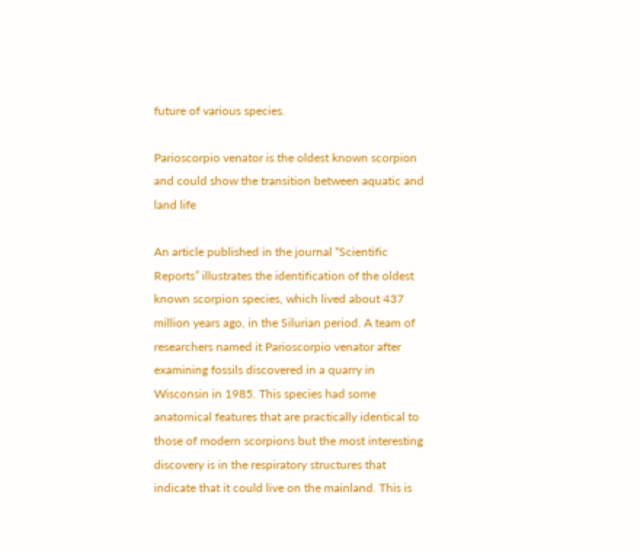future of various species.

Parioscorpio venator is the oldest known scorpion and could show the transition between aquatic and land life

An article published in the journal “Scientific Reports” illustrates the identification of the oldest known scorpion species, which lived about 437 million years ago, in the Silurian period. A team of researchers named it Parioscorpio venator after examining fossils discovered in a quarry in Wisconsin in 1985. This species had some anatomical features that are practically identical to those of modern scorpions but the most interesting discovery is in the respiratory structures that indicate that it could live on the mainland. This is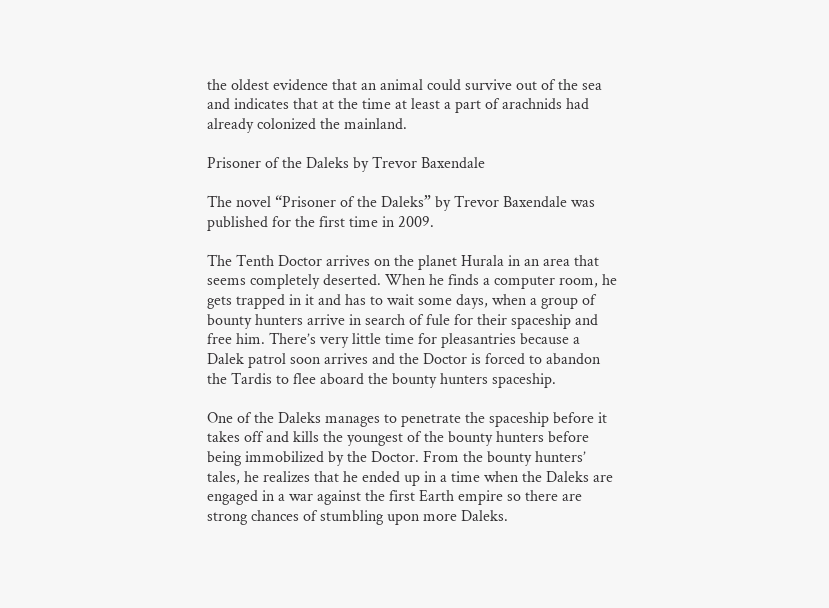the oldest evidence that an animal could survive out of the sea and indicates that at the time at least a part of arachnids had already colonized the mainland.

Prisoner of the Daleks by Trevor Baxendale

The novel “Prisoner of the Daleks” by Trevor Baxendale was published for the first time in 2009.

The Tenth Doctor arrives on the planet Hurala in an area that seems completely deserted. When he finds a computer room, he gets trapped in it and has to wait some days, when a group of bounty hunters arrive in search of fule for their spaceship and free him. There’s very little time for pleasantries because a Dalek patrol soon arrives and the Doctor is forced to abandon the Tardis to flee aboard the bounty hunters spaceship.

One of the Daleks manages to penetrate the spaceship before it takes off and kills the youngest of the bounty hunters before being immobilized by the Doctor. From the bounty hunters’ tales, he realizes that he ended up in a time when the Daleks are engaged in a war against the first Earth empire so there are strong chances of stumbling upon more Daleks.